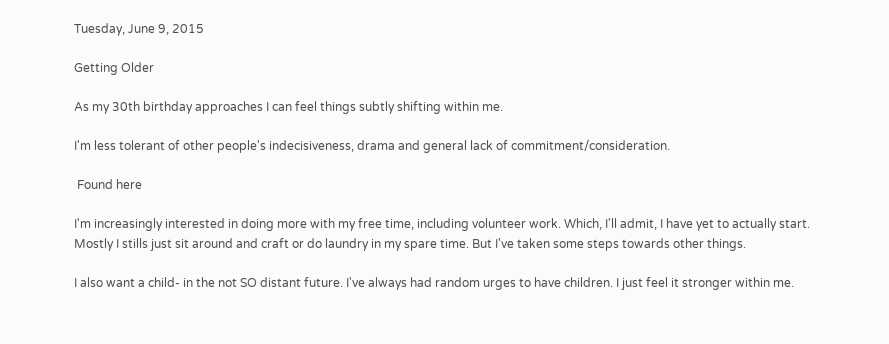Tuesday, June 9, 2015

Getting Older

As my 30th birthday approaches I can feel things subtly shifting within me.

I'm less tolerant of other people's indecisiveness, drama and general lack of commitment/consideration.

 Found here

I'm increasingly interested in doing more with my free time, including volunteer work. Which, I'll admit, I have yet to actually start. Mostly I stills just sit around and craft or do laundry in my spare time. But I've taken some steps towards other things.

I also want a child- in the not SO distant future. I've always had random urges to have children. I just feel it stronger within me.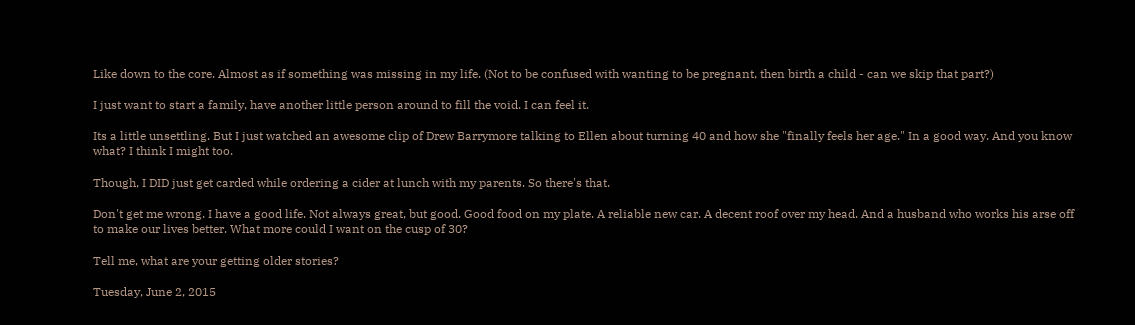Like down to the core. Almost as if something was missing in my life. (Not to be confused with wanting to be pregnant, then birth a child - can we skip that part?)

I just want to start a family, have another little person around to fill the void. I can feel it.

Its a little unsettling. But I just watched an awesome clip of Drew Barrymore talking to Ellen about turning 40 and how she "finally feels her age." In a good way. And you know what? I think I might too.

Though, I DID just get carded while ordering a cider at lunch with my parents. So there's that.

Don't get me wrong. I have a good life. Not always great, but good. Good food on my plate. A reliable new car. A decent roof over my head. And a husband who works his arse off to make our lives better. What more could I want on the cusp of 30?

Tell me, what are your getting older stories?

Tuesday, June 2, 2015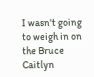I wasn't going to weigh in on the Bruce Caitlyn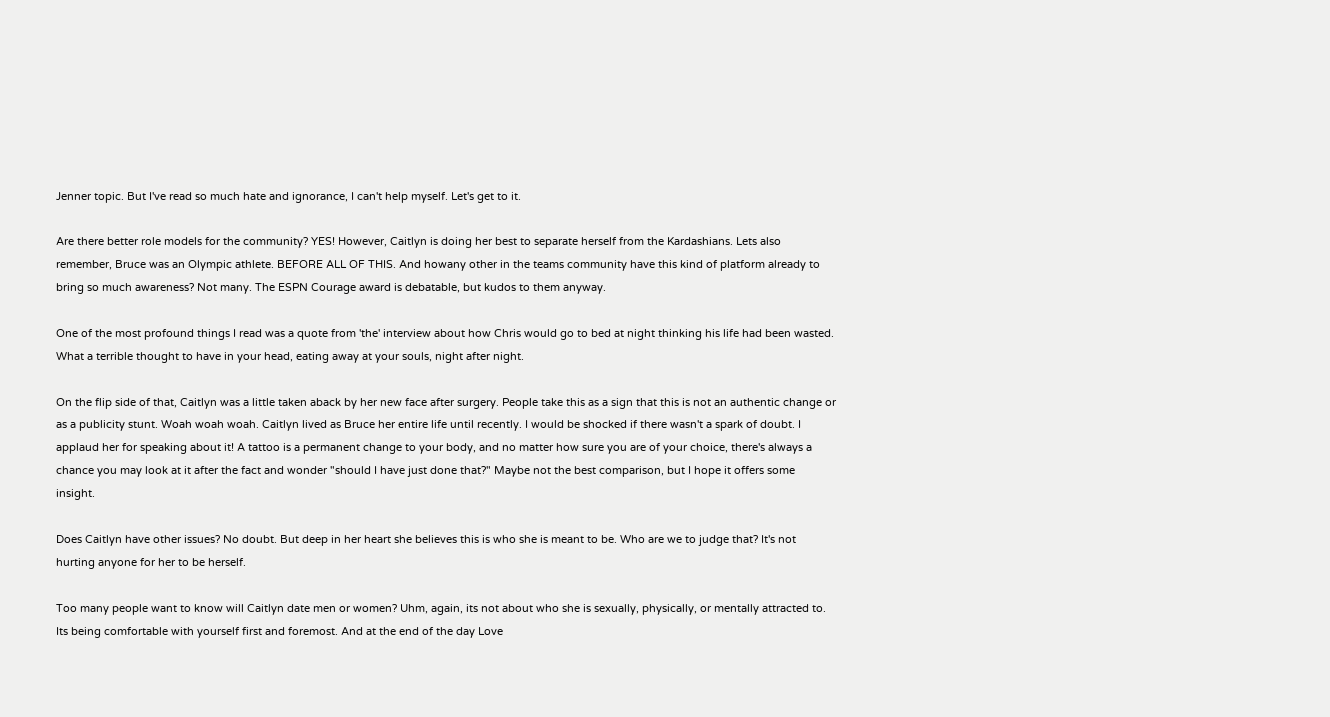Jenner topic. But I've read so much hate and ignorance, I can't help myself. Let's get to it.

Are there better role models for the community? YES! However, Caitlyn is doing her best to separate herself from the Kardashians. Lets also remember, Bruce was an Olympic athlete. BEFORE ALL OF THIS. And howany other in the teams community have this kind of platform already to bring so much awareness? Not many. The ESPN Courage award is debatable, but kudos to them anyway.

One of the most profound things I read was a quote from 'the' interview about how Chris would go to bed at night thinking his life had been wasted. What a terrible thought to have in your head, eating away at your souls, night after night.

On the flip side of that, Caitlyn was a little taken aback by her new face after surgery. People take this as a sign that this is not an authentic change or as a publicity stunt. Woah woah woah. Caitlyn lived as Bruce her entire life until recently. I would be shocked if there wasn't a spark of doubt. I applaud her for speaking about it! A tattoo is a permanent change to your body, and no matter how sure you are of your choice, there's always a chance you may look at it after the fact and wonder "should I have just done that?" Maybe not the best comparison, but I hope it offers some insight.

Does Caitlyn have other issues? No doubt. But deep in her heart she believes this is who she is meant to be. Who are we to judge that? It's not hurting anyone for her to be herself.

Too many people want to know will Caitlyn date men or women? Uhm, again, its not about who she is sexually, physically, or mentally attracted to. Its being comfortable with yourself first and foremost. And at the end of the day Love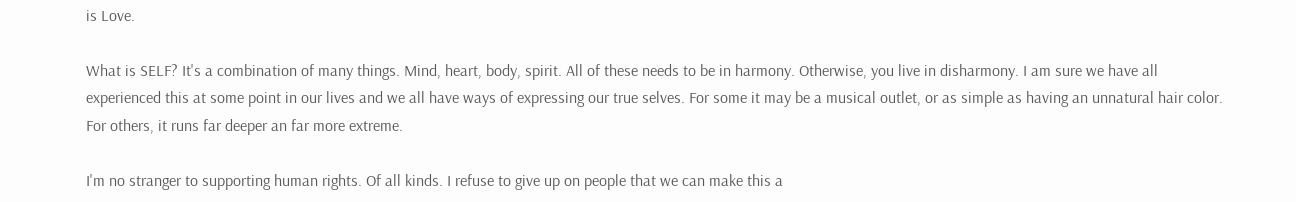is Love.

What is SELF? It's a combination of many things. Mind, heart, body, spirit. All of these needs to be in harmony. Otherwise, you live in disharmony. I am sure we have all experienced this at some point in our lives and we all have ways of expressing our true selves. For some it may be a musical outlet, or as simple as having an unnatural hair color. For others, it runs far deeper an far more extreme.

I'm no stranger to supporting human rights. Of all kinds. I refuse to give up on people that we can make this a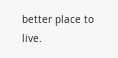better place to live.